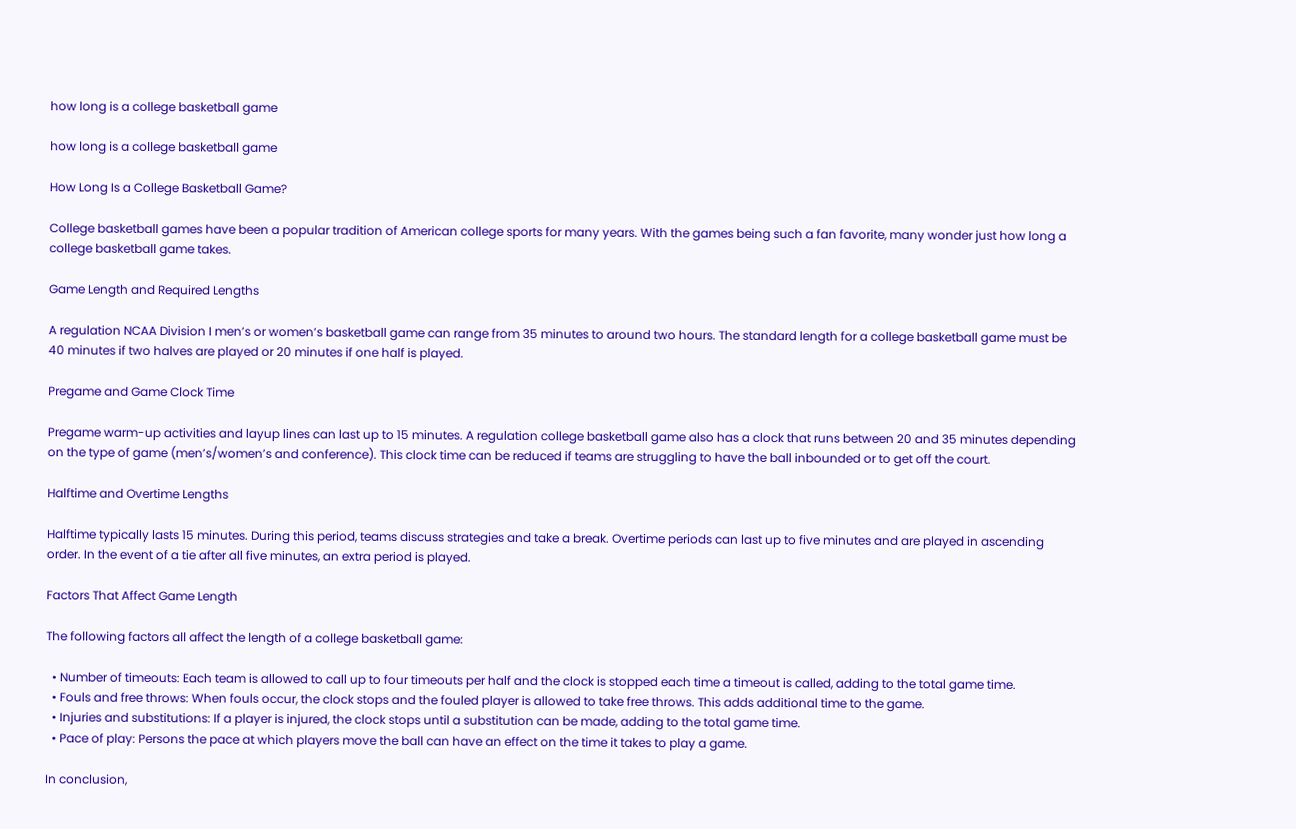how long is a college basketball game

how long is a college basketball game

How Long Is a College Basketball Game?

College basketball games have been a popular tradition of American college sports for many years. With the games being such a fan favorite, many wonder just how long a college basketball game takes.

Game Length and Required Lengths

A regulation NCAA Division I men’s or women’s basketball game can range from 35 minutes to around two hours. The standard length for a college basketball game must be 40 minutes if two halves are played or 20 minutes if one half is played.

Pregame and Game Clock Time

Pregame warm-up activities and layup lines can last up to 15 minutes. A regulation college basketball game also has a clock that runs between 20 and 35 minutes depending on the type of game (men’s/women’s and conference). This clock time can be reduced if teams are struggling to have the ball inbounded or to get off the court.

Halftime and Overtime Lengths

Halftime typically lasts 15 minutes. During this period, teams discuss strategies and take a break. Overtime periods can last up to five minutes and are played in ascending order. In the event of a tie after all five minutes, an extra period is played.

Factors That Affect Game Length

The following factors all affect the length of a college basketball game:

  • Number of timeouts: Each team is allowed to call up to four timeouts per half and the clock is stopped each time a timeout is called, adding to the total game time.
  • Fouls and free throws: When fouls occur, the clock stops and the fouled player is allowed to take free throws. This adds additional time to the game.
  • Injuries and substitutions: If a player is injured, the clock stops until a substitution can be made, adding to the total game time.
  • Pace of play: Persons the pace at which players move the ball can have an effect on the time it takes to play a game.

In conclusion,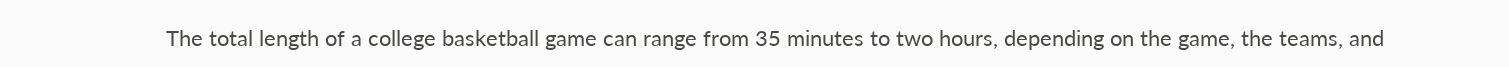The total length of a college basketball game can range from 35 minutes to two hours, depending on the game, the teams, and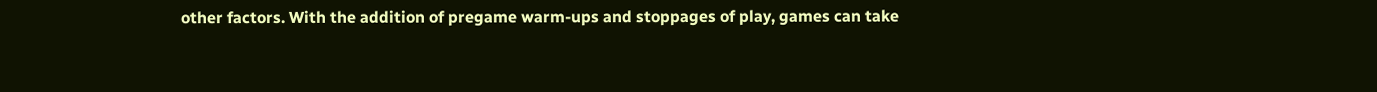other factors. With the addition of pregame warm-ups and stoppages of play, games can take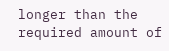longer than the required amount of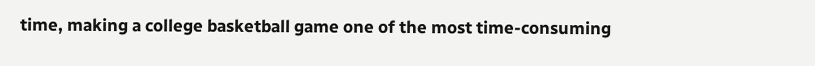time, making a college basketball game one of the most time-consuming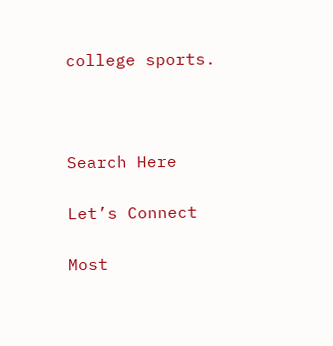college sports.



Search Here

Let’s Connect

Most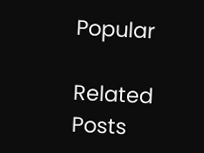Popular

Related Posts